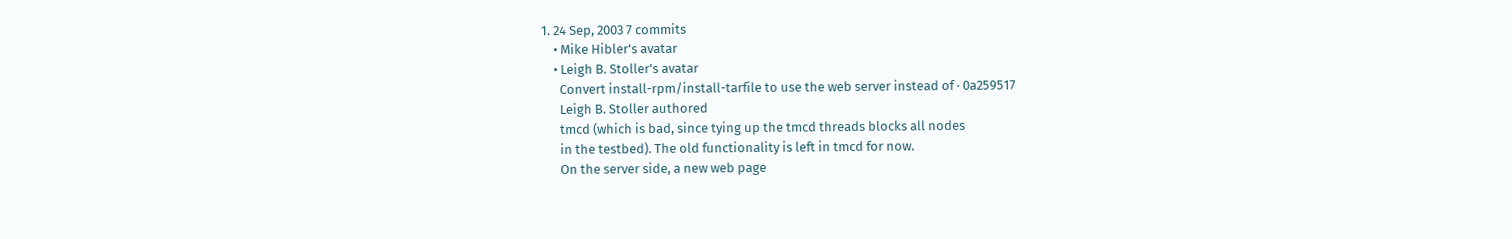1. 24 Sep, 2003 7 commits
    • Mike Hibler's avatar
    • Leigh B. Stoller's avatar
      Convert install-rpm/install-tarfile to use the web server instead of · 0a259517
      Leigh B. Stoller authored
      tmcd (which is bad, since tying up the tmcd threads blocks all nodes
      in the testbed). The old functionality is left in tmcd for now.
      On the server side, a new web page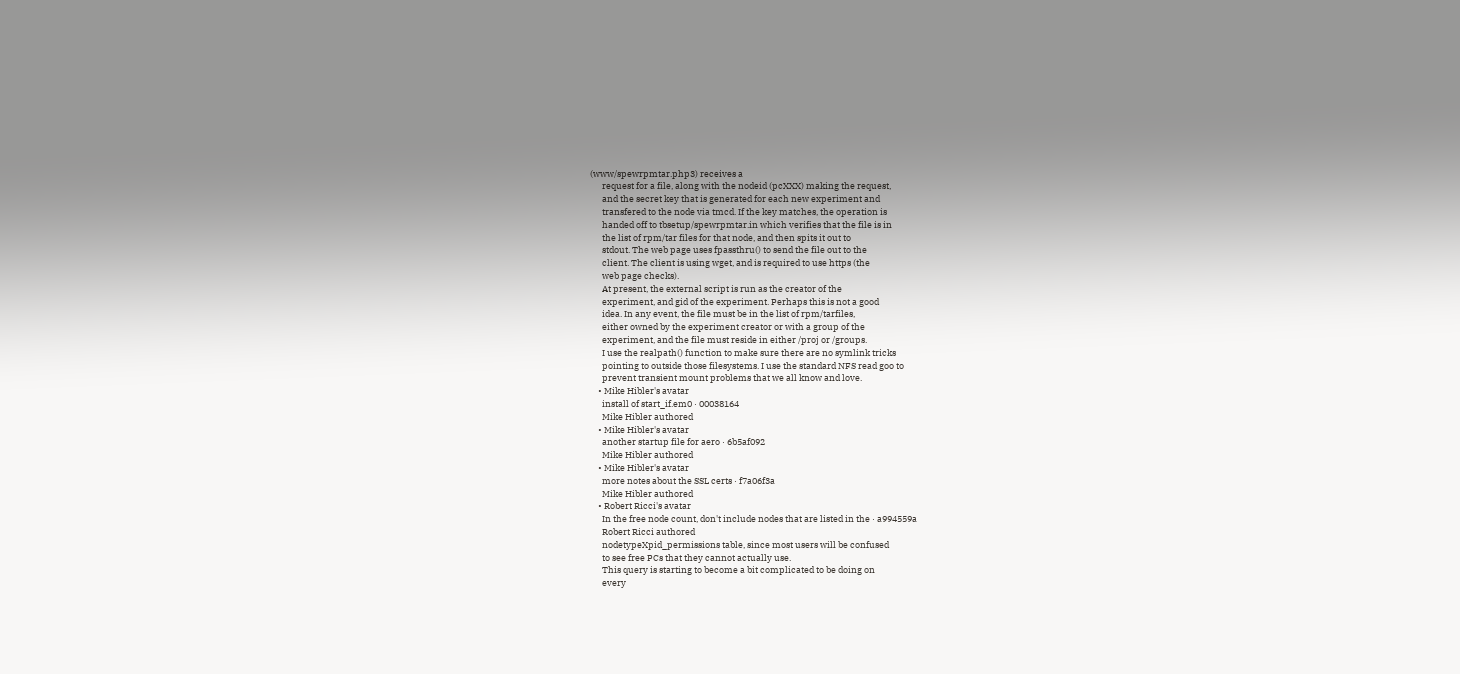(www/spewrpmtar.php3) receives a
      request for a file, along with the nodeid (pcXXX) making the request,
      and the secret key that is generated for each new experiment and
      transfered to the node via tmcd. If the key matches, the operation is
      handed off to tbsetup/spewrpmtar.in which verifies that the file is in
      the list of rpm/tar files for that node, and then spits it out to
      stdout. The web page uses fpassthru() to send the file out to the
      client. The client is using wget, and is required to use https (the
      web page checks).
      At present, the external script is run as the creator of the
      experiment, and gid of the experiment. Perhaps this is not a good
      idea. In any event, the file must be in the list of rpm/tarfiles,
      either owned by the experiment creator or with a group of the
      experiment, and the file must reside in either /proj or /groups.
      I use the realpath() function to make sure there are no symlink tricks
      pointing to outside those filesystems. I use the standard NFS read goo to
      prevent transient mount problems that we all know and love.
    • Mike Hibler's avatar
      install of start_if.em0 · 00038164
      Mike Hibler authored
    • Mike Hibler's avatar
      another startup file for aero · 6b5af092
      Mike Hibler authored
    • Mike Hibler's avatar
      more notes about the SSL certs · f7a06f3a
      Mike Hibler authored
    • Robert Ricci's avatar
      In the free node count, don't include nodes that are listed in the · a994559a
      Robert Ricci authored
      nodetypeXpid_permissions table, since most users will be confused
      to see free PCs that they cannot actually use.
      This query is starting to become a bit complicated to be doing on
      every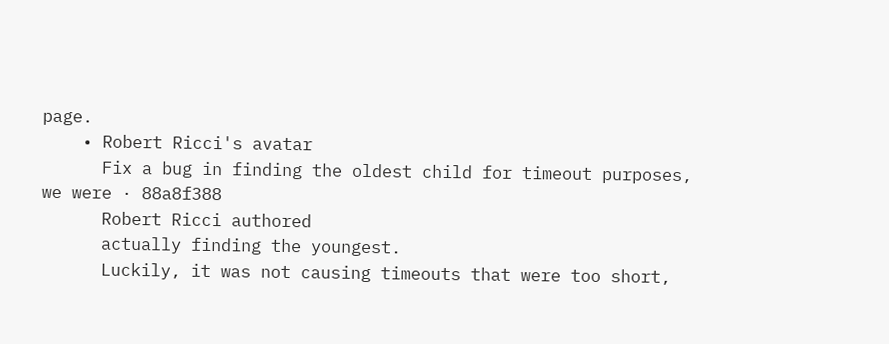page.
    • Robert Ricci's avatar
      Fix a bug in finding the oldest child for timeout purposes, we were · 88a8f388
      Robert Ricci authored
      actually finding the youngest.
      Luckily, it was not causing timeouts that were too short,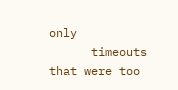only
      timeouts that were too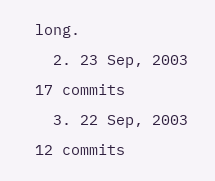long.
  2. 23 Sep, 2003 17 commits
  3. 22 Sep, 2003 12 commits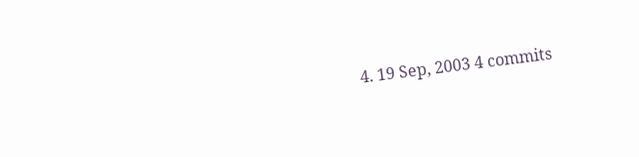4. 19 Sep, 2003 4 commits